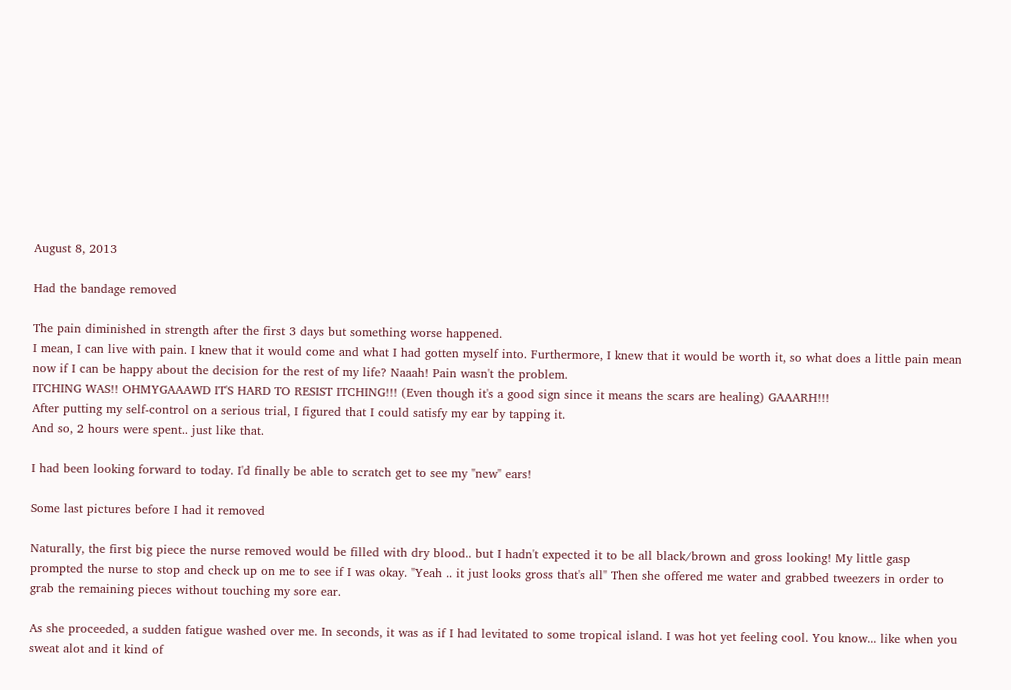August 8, 2013

Had the bandage removed

The pain diminished in strength after the first 3 days but something worse happened.
I mean, I can live with pain. I knew that it would come and what I had gotten myself into. Furthermore, I knew that it would be worth it, so what does a little pain mean now if I can be happy about the decision for the rest of my life? Naaah! Pain wasn't the problem.
ITCHING WAS!! OHMYGAAAWD IT'S HARD TO RESIST ITCHING!!! (Even though it's a good sign since it means the scars are healing) GAAARH!!!
After putting my self-control on a serious trial, I figured that I could satisfy my ear by tapping it.
And so, 2 hours were spent.. just like that.

I had been looking forward to today. I'd finally be able to scratch get to see my "new" ears!

Some last pictures before I had it removed

Naturally, the first big piece the nurse removed would be filled with dry blood.. but I hadn't expected it to be all black/brown and gross looking! My little gasp prompted the nurse to stop and check up on me to see if I was okay. "Yeah .. it just looks gross that's all" Then she offered me water and grabbed tweezers in order to grab the remaining pieces without touching my sore ear.

As she proceeded, a sudden fatigue washed over me. In seconds, it was as if I had levitated to some tropical island. I was hot yet feeling cool. You know... like when you sweat alot and it kind of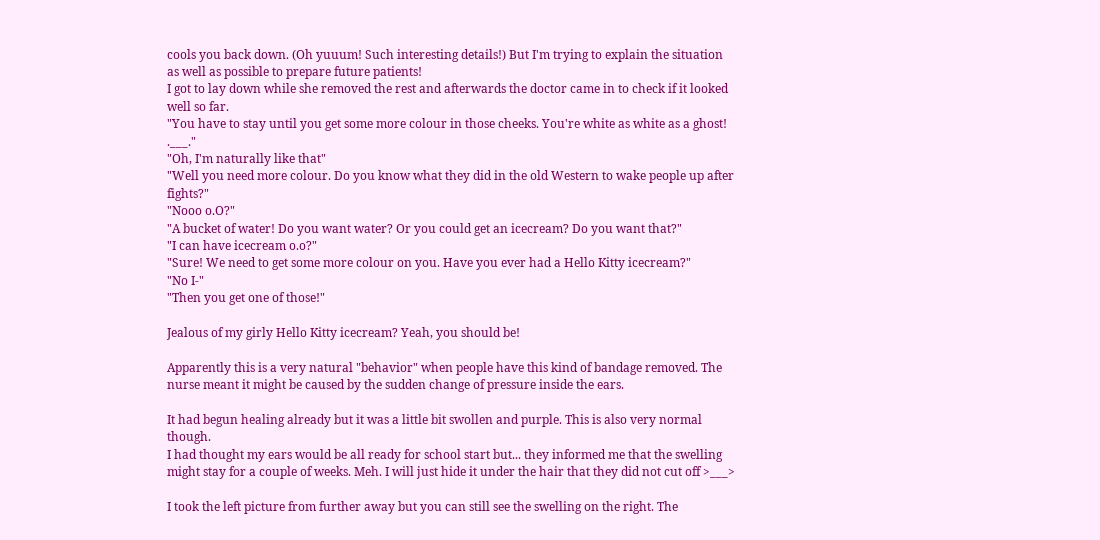cools you back down. (Oh yuuum! Such interesting details!) But I'm trying to explain the situation as well as possible to prepare future patients!
I got to lay down while she removed the rest and afterwards the doctor came in to check if it looked well so far.
"You have to stay until you get some more colour in those cheeks. You're white as white as a ghost! .___."
"Oh, I'm naturally like that"
"Well you need more colour. Do you know what they did in the old Western to wake people up after fights?"
"Nooo o.O?"
"A bucket of water! Do you want water? Or you could get an icecream? Do you want that?"
"I can have icecream o.o?"
"Sure! We need to get some more colour on you. Have you ever had a Hello Kitty icecream?"
"No I-"
"Then you get one of those!"

Jealous of my girly Hello Kitty icecream? Yeah, you should be!

Apparently this is a very natural "behavior" when people have this kind of bandage removed. The nurse meant it might be caused by the sudden change of pressure inside the ears.

It had begun healing already but it was a little bit swollen and purple. This is also very normal though.
I had thought my ears would be all ready for school start but... they informed me that the swelling might stay for a couple of weeks. Meh. I will just hide it under the hair that they did not cut off >___>

I took the left picture from further away but you can still see the swelling on the right. The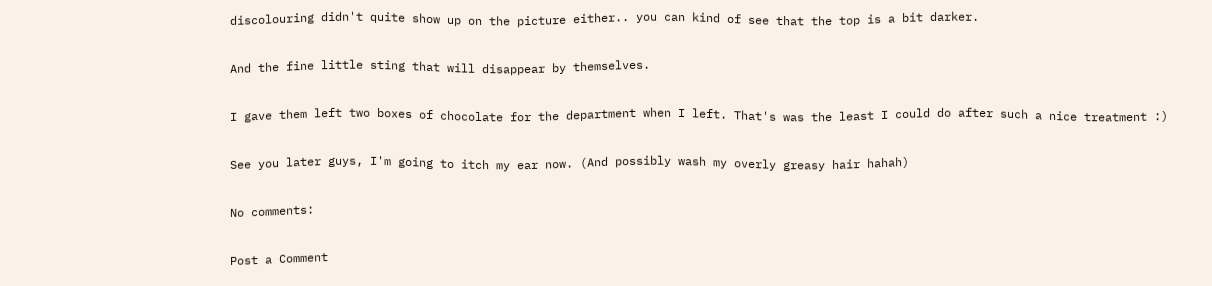discolouring didn't quite show up on the picture either.. you can kind of see that the top is a bit darker.

And the fine little sting that will disappear by themselves.

I gave them left two boxes of chocolate for the department when I left. That's was the least I could do after such a nice treatment :)

See you later guys, I'm going to itch my ear now. (And possibly wash my overly greasy hair hahah)

No comments:

Post a Comment